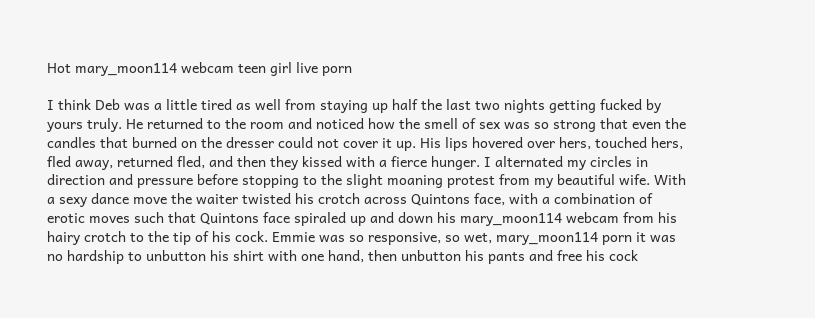Hot mary_moon114 webcam teen girl live porn

I think Deb was a little tired as well from staying up half the last two nights getting fucked by yours truly. He returned to the room and noticed how the smell of sex was so strong that even the candles that burned on the dresser could not cover it up. His lips hovered over hers, touched hers, fled away, returned fled, and then they kissed with a fierce hunger. I alternated my circles in direction and pressure before stopping to the slight moaning protest from my beautiful wife. With a sexy dance move the waiter twisted his crotch across Quintons face, with a combination of erotic moves such that Quintons face spiraled up and down his mary_moon114 webcam from his hairy crotch to the tip of his cock. Emmie was so responsive, so wet, mary_moon114 porn it was no hardship to unbutton his shirt with one hand, then unbutton his pants and free his cock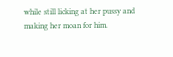while still licking at her pussy and making her moan for him.